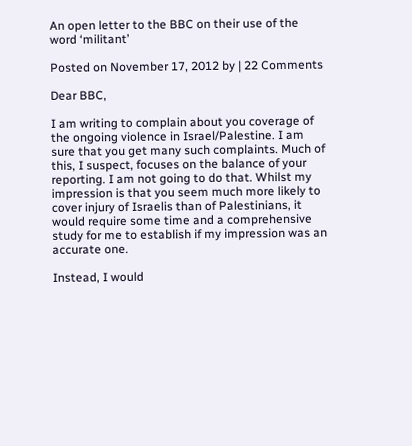An open letter to the BBC on their use of the word ‘militant’

Posted on November 17, 2012 by | 22 Comments

Dear BBC,

I am writing to complain about you coverage of the ongoing violence in Israel/Palestine. I am sure that you get many such complaints. Much of this, I suspect, focuses on the balance of your reporting. I am not going to do that. Whilst my impression is that you seem much more likely to cover injury of Israelis than of Palestinians, it would require some time and a comprehensive study for me to establish if my impression was an accurate one.

Instead, I would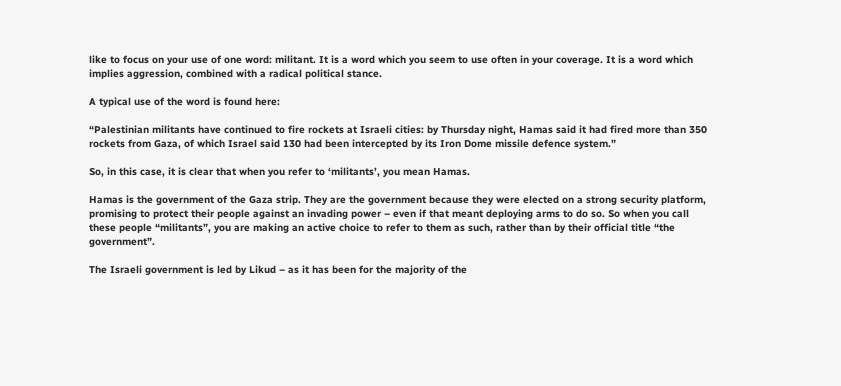like to focus on your use of one word: militant. It is a word which you seem to use often in your coverage. It is a word which implies aggression, combined with a radical political stance.

A typical use of the word is found here:

“Palestinian militants have continued to fire rockets at Israeli cities: by Thursday night, Hamas said it had fired more than 350 rockets from Gaza, of which Israel said 130 had been intercepted by its Iron Dome missile defence system.”

So, in this case, it is clear that when you refer to ‘militants’, you mean Hamas.

Hamas is the government of the Gaza strip. They are the government because they were elected on a strong security platform, promising to protect their people against an invading power – even if that meant deploying arms to do so. So when you call these people “militants”, you are making an active choice to refer to them as such, rather than by their official title “the government”.

The Israeli government is led by Likud – as it has been for the majority of the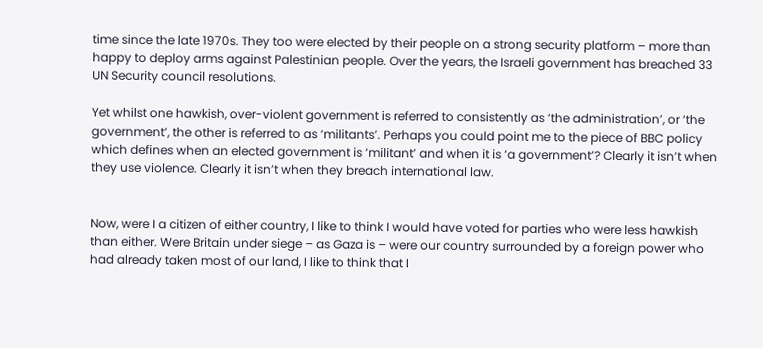time since the late 1970s. They too were elected by their people on a strong security platform – more than happy to deploy arms against Palestinian people. Over the years, the Israeli government has breached 33 UN Security council resolutions.

Yet whilst one hawkish, over-violent government is referred to consistently as ‘the administration’, or ‘the government’, the other is referred to as ‘militants’. Perhaps you could point me to the piece of BBC policy which defines when an elected government is ‘militant’ and when it is ‘a government’? Clearly it isn’t when they use violence. Clearly it isn’t when they breach international law.


Now, were I a citizen of either country, I like to think I would have voted for parties who were less hawkish than either. Were Britain under siege – as Gaza is – were our country surrounded by a foreign power who had already taken most of our land, I like to think that I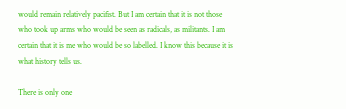would remain relatively pacifist. But I am certain that it is not those who took up arms who would be seen as radicals, as militants. I am certain that it is me who would be so labelled. I know this because it is what history tells us.

There is only one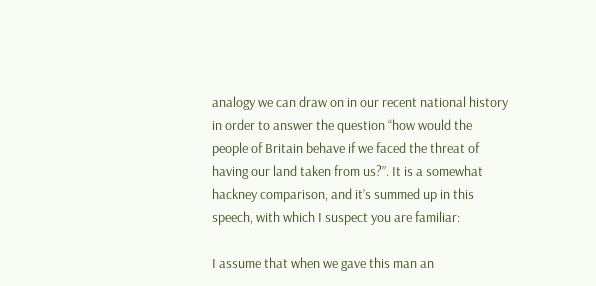analogy we can draw on in our recent national history in order to answer the question “how would the people of Britain behave if we faced the threat of having our land taken from us?”. It is a somewhat hackney comparison, and it’s summed up in this speech, with which I suspect you are familiar:

I assume that when we gave this man an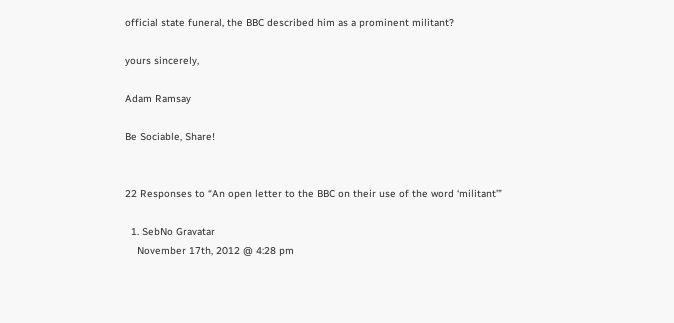official state funeral, the BBC described him as a prominent militant?

yours sincerely,

Adam Ramsay

Be Sociable, Share!


22 Responses to “An open letter to the BBC on their use of the word ‘militant’”

  1. SebNo Gravatar
    November 17th, 2012 @ 4:28 pm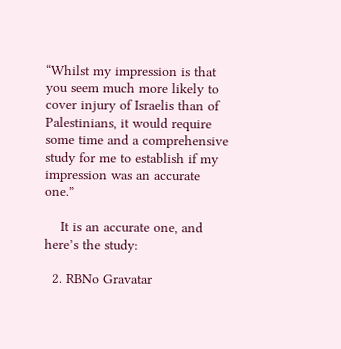“Whilst my impression is that you seem much more likely to cover injury of Israelis than of Palestinians, it would require some time and a comprehensive study for me to establish if my impression was an accurate one.”

    It is an accurate one, and here’s the study:

  2. RBNo Gravatar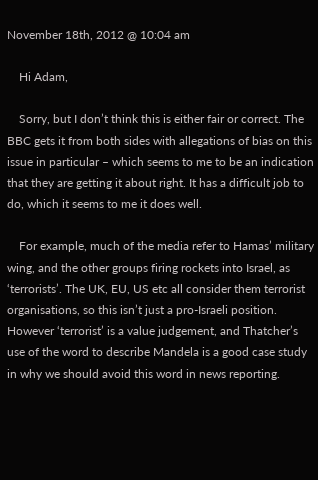November 18th, 2012 @ 10:04 am

    Hi Adam,

    Sorry, but I don’t think this is either fair or correct. The BBC gets it from both sides with allegations of bias on this issue in particular – which seems to me to be an indication that they are getting it about right. It has a difficult job to do, which it seems to me it does well.

    For example, much of the media refer to Hamas’ military wing, and the other groups firing rockets into Israel, as ‘terrorists’. The UK, EU, US etc all consider them terrorist organisations, so this isn’t just a pro-Israeli position. However ‘terrorist’ is a value judgement, and Thatcher’s use of the word to describe Mandela is a good case study in why we should avoid this word in news reporting.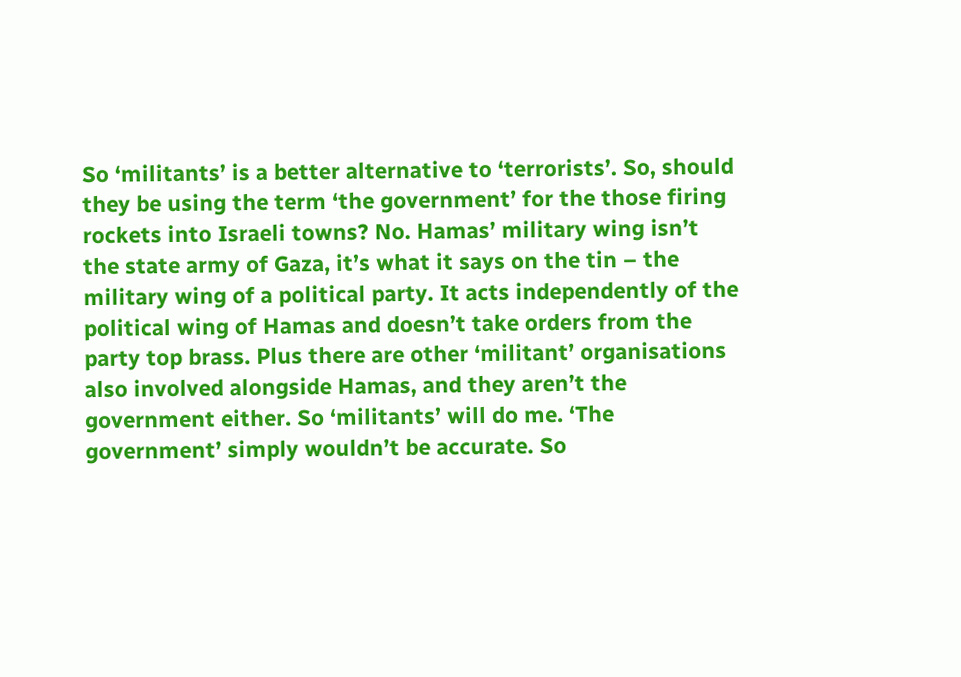So ‘militants’ is a better alternative to ‘terrorists’. So, should they be using the term ‘the government’ for the those firing rockets into Israeli towns? No. Hamas’ military wing isn’t the state army of Gaza, it’s what it says on the tin – the military wing of a political party. It acts independently of the political wing of Hamas and doesn’t take orders from the party top brass. Plus there are other ‘militant’ organisations also involved alongside Hamas, and they aren’t the government either. So ‘militants’ will do me. ‘The government’ simply wouldn’t be accurate. So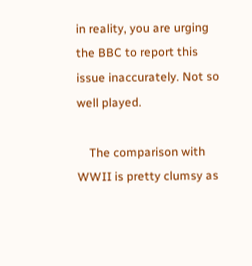in reality, you are urging the BBC to report this issue inaccurately. Not so well played.

    The comparison with WWII is pretty clumsy as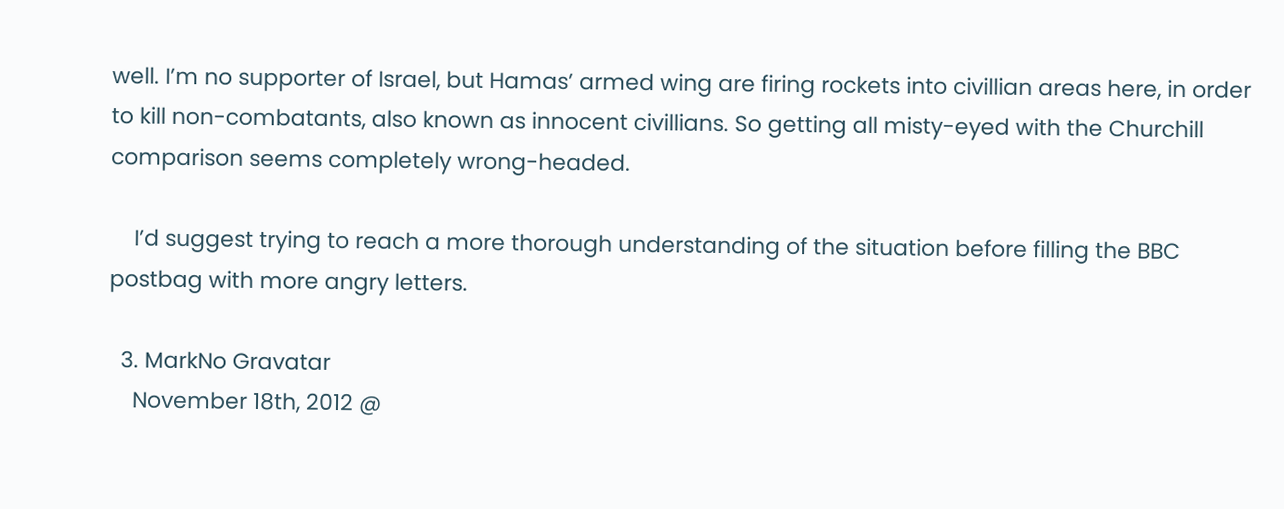well. I’m no supporter of Israel, but Hamas’ armed wing are firing rockets into civillian areas here, in order to kill non-combatants, also known as innocent civillians. So getting all misty-eyed with the Churchill comparison seems completely wrong-headed.

    I’d suggest trying to reach a more thorough understanding of the situation before filling the BBC postbag with more angry letters.

  3. MarkNo Gravatar
    November 18th, 2012 @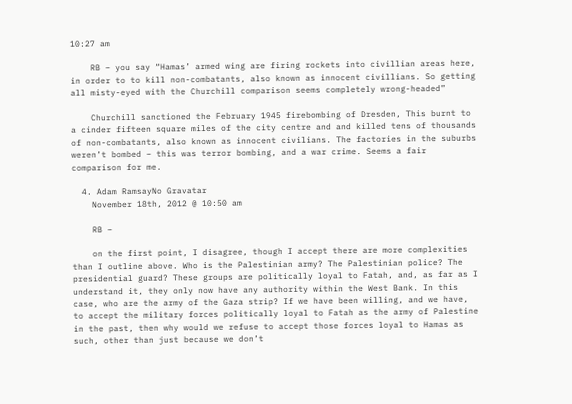10:27 am

    RB – you say “Hamas’ armed wing are firing rockets into civillian areas here, in order to to kill non-combatants, also known as innocent civillians. So getting all misty-eyed with the Churchill comparison seems completely wrong-headed”

    Churchill sanctioned the February 1945 firebombing of Dresden, This burnt to a cinder fifteen square miles of the city centre and and killed tens of thousands of non-combatants, also known as innocent civilians. The factories in the suburbs weren’t bombed – this was terror bombing, and a war crime. Seems a fair comparison for me.

  4. Adam RamsayNo Gravatar
    November 18th, 2012 @ 10:50 am

    RB –

    on the first point, I disagree, though I accept there are more complexities than I outline above. Who is the Palestinian army? The Palestinian police? The presidential guard? These groups are politically loyal to Fatah, and, as far as I understand it, they only now have any authority within the West Bank. In this case, who are the army of the Gaza strip? If we have been willing, and we have, to accept the military forces politically loyal to Fatah as the army of Palestine in the past, then why would we refuse to accept those forces loyal to Hamas as such, other than just because we don’t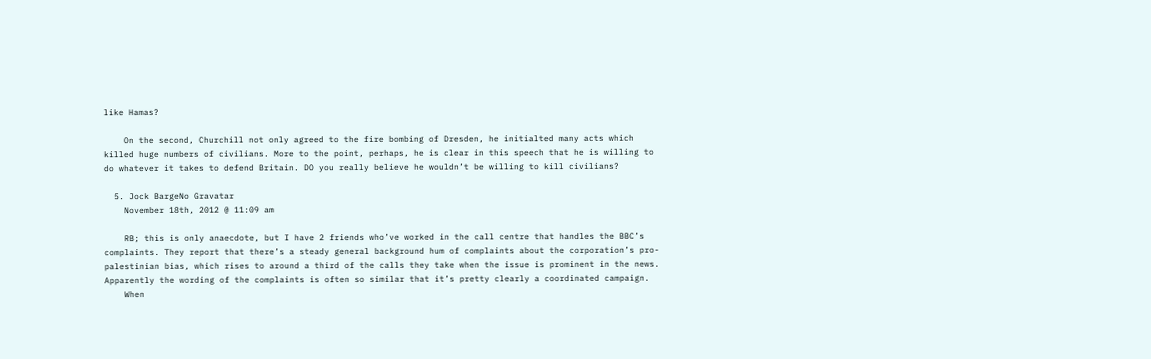like Hamas?

    On the second, Churchill not only agreed to the fire bombing of Dresden, he initialted many acts which killed huge numbers of civilians. More to the point, perhaps, he is clear in this speech that he is willing to do whatever it takes to defend Britain. DO you really believe he wouldn’t be willing to kill civilians?

  5. Jock BargeNo Gravatar
    November 18th, 2012 @ 11:09 am

    RB; this is only anaecdote, but I have 2 friends who’ve worked in the call centre that handles the BBC’s complaints. They report that there’s a steady general background hum of complaints about the corporation’s pro-palestinian bias, which rises to around a third of the calls they take when the issue is prominent in the news. Apparently the wording of the complaints is often so similar that it’s pretty clearly a coordinated campaign.
    When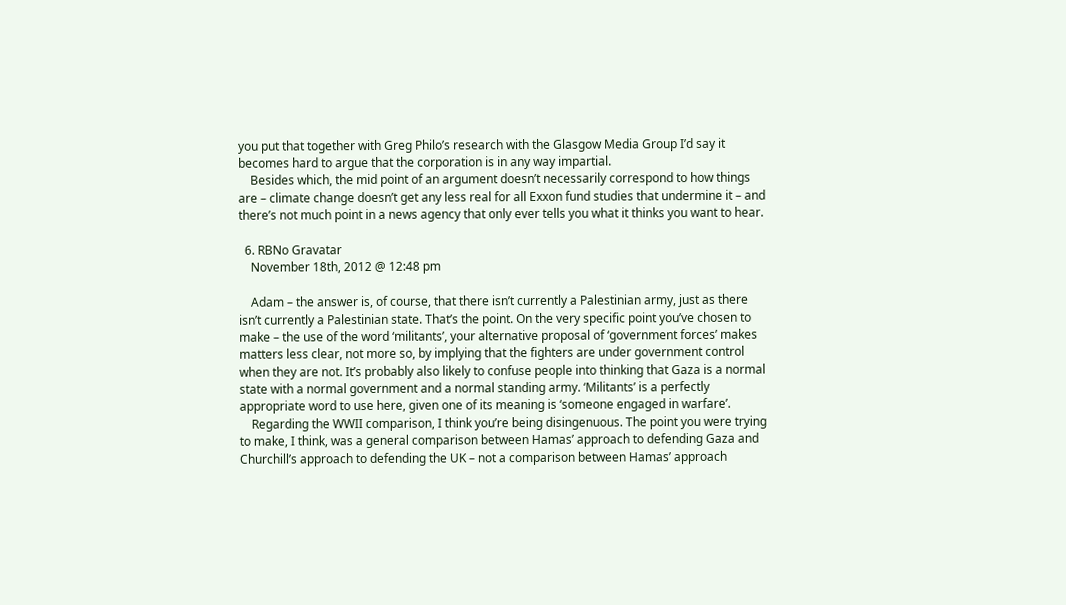you put that together with Greg Philo’s research with the Glasgow Media Group I’d say it becomes hard to argue that the corporation is in any way impartial.
    Besides which, the mid point of an argument doesn’t necessarily correspond to how things are – climate change doesn’t get any less real for all Exxon fund studies that undermine it – and there’s not much point in a news agency that only ever tells you what it thinks you want to hear.

  6. RBNo Gravatar
    November 18th, 2012 @ 12:48 pm

    Adam – the answer is, of course, that there isn’t currently a Palestinian army, just as there isn’t currently a Palestinian state. That’s the point. On the very specific point you’ve chosen to make – the use of the word ‘militants’, your alternative proposal of ‘government forces’ makes matters less clear, not more so, by implying that the fighters are under government control when they are not. It’s probably also likely to confuse people into thinking that Gaza is a normal state with a normal government and a normal standing army. ‘Militants’ is a perfectly appropriate word to use here, given one of its meaning is ‘someone engaged in warfare’.
    Regarding the WWII comparison, I think you’re being disingenuous. The point you were trying to make, I think, was a general comparison between Hamas’ approach to defending Gaza and Churchill’s approach to defending the UK – not a comparison between Hamas’ approach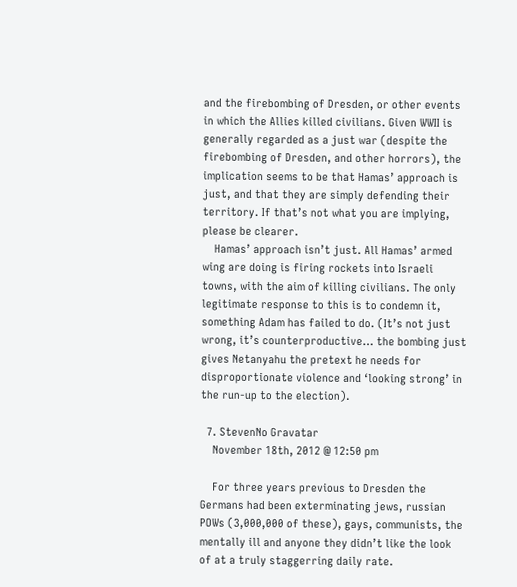and the firebombing of Dresden, or other events in which the Allies killed civilians. Given WWII is generally regarded as a just war (despite the firebombing of Dresden, and other horrors), the implication seems to be that Hamas’ approach is just, and that they are simply defending their territory. If that’s not what you are implying, please be clearer.
    Hamas’ approach isn’t just. All Hamas’ armed wing are doing is firing rockets into Israeli towns, with the aim of killing civilians. The only legitimate response to this is to condemn it, something Adam has failed to do. (It’s not just wrong, it’s counterproductive… the bombing just gives Netanyahu the pretext he needs for disproportionate violence and ‘looking strong’ in the run-up to the election).

  7. StevenNo Gravatar
    November 18th, 2012 @ 12:50 pm

    For three years previous to Dresden the Germans had been exterminating jews, russian POWs (3,000,000 of these), gays, communists, the mentally ill and anyone they didn’t like the look of at a truly staggerring daily rate.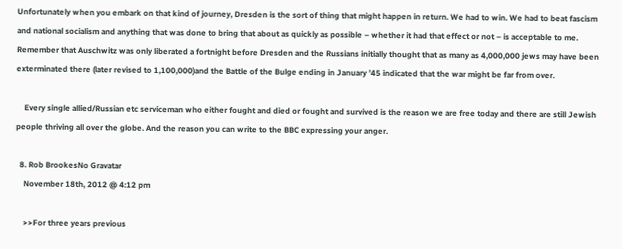Unfortunately when you embark on that kind of journey, Dresden is the sort of thing that might happen in return. We had to win. We had to beat fascism and national socialism and anything that was done to bring that about as quickly as possible – whether it had that effect or not – is acceptable to me. Remember that Auschwitz was only liberated a fortnight before Dresden and the Russians initially thought that as many as 4,000,000 jews may have been exterminated there (later revised to 1,100,000)and the Battle of the Bulge ending in January ’45 indicated that the war might be far from over.

    Every single allied/Russian etc serviceman who either fought and died or fought and survived is the reason we are free today and there are still Jewish people thriving all over the globe. And the reason you can write to the BBC expressing your anger.

  8. Rob BrookesNo Gravatar
    November 18th, 2012 @ 4:12 pm

    >>For three years previous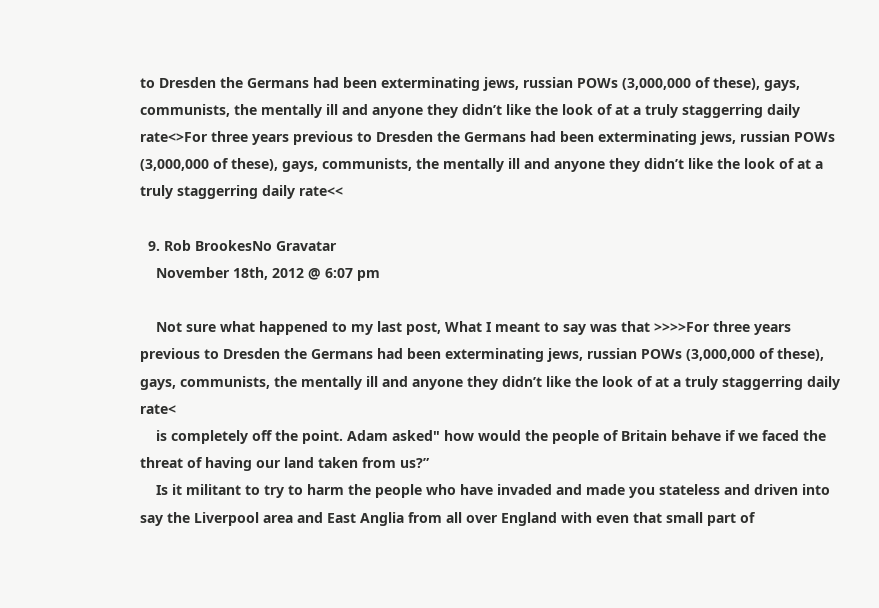to Dresden the Germans had been exterminating jews, russian POWs (3,000,000 of these), gays, communists, the mentally ill and anyone they didn’t like the look of at a truly staggerring daily rate<>For three years previous to Dresden the Germans had been exterminating jews, russian POWs (3,000,000 of these), gays, communists, the mentally ill and anyone they didn’t like the look of at a truly staggerring daily rate<<

  9. Rob BrookesNo Gravatar
    November 18th, 2012 @ 6:07 pm

    Not sure what happened to my last post, What I meant to say was that >>>>For three years previous to Dresden the Germans had been exterminating jews, russian POWs (3,000,000 of these), gays, communists, the mentally ill and anyone they didn’t like the look of at a truly staggerring daily rate<
    is completely off the point. Adam asked" how would the people of Britain behave if we faced the threat of having our land taken from us?”
    Is it militant to try to harm the people who have invaded and made you stateless and driven into say the Liverpool area and East Anglia from all over England with even that small part of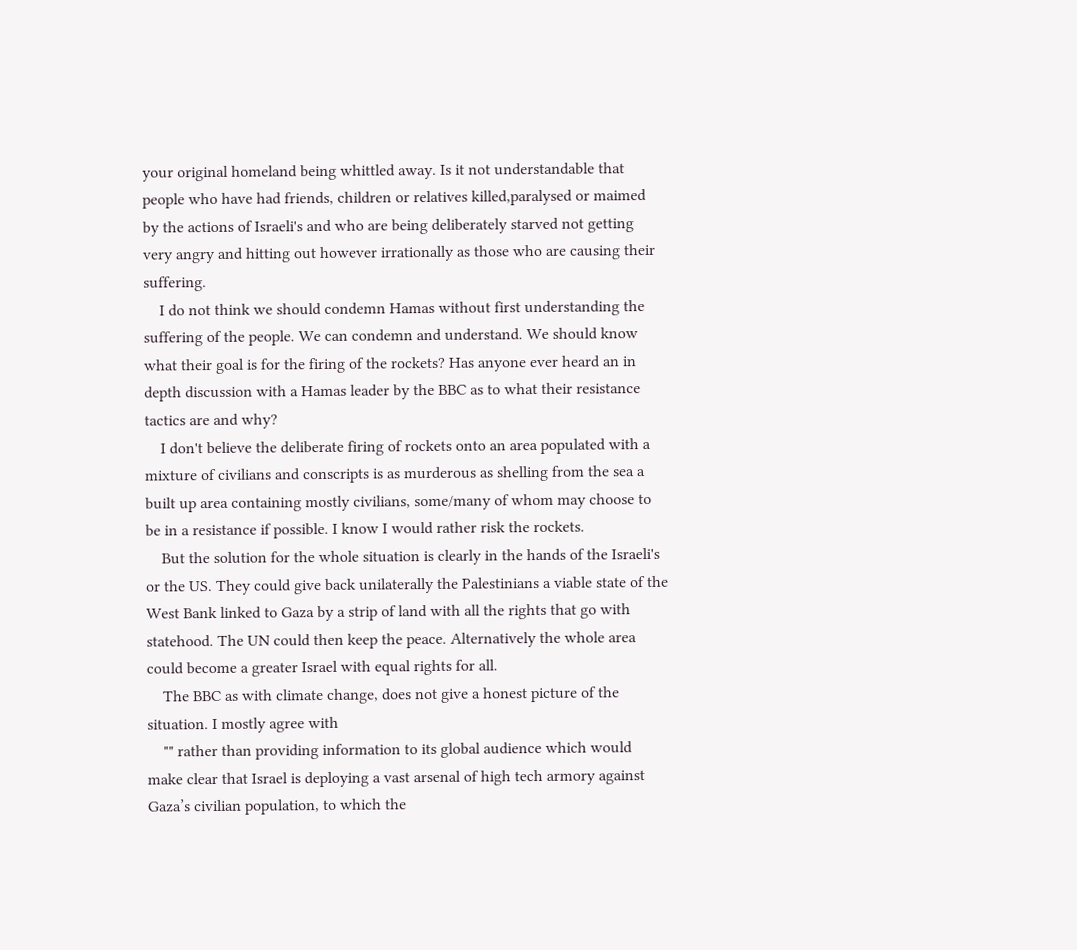your original homeland being whittled away. Is it not understandable that people who have had friends, children or relatives killed,paralysed or maimed by the actions of Israeli's and who are being deliberately starved not getting very angry and hitting out however irrationally as those who are causing their suffering.
    I do not think we should condemn Hamas without first understanding the suffering of the people. We can condemn and understand. We should know what their goal is for the firing of the rockets? Has anyone ever heard an in depth discussion with a Hamas leader by the BBC as to what their resistance tactics are and why?
    I don't believe the deliberate firing of rockets onto an area populated with a mixture of civilians and conscripts is as murderous as shelling from the sea a built up area containing mostly civilians, some/many of whom may choose to be in a resistance if possible. I know I would rather risk the rockets.
    But the solution for the whole situation is clearly in the hands of the Israeli's or the US. They could give back unilaterally the Palestinians a viable state of the West Bank linked to Gaza by a strip of land with all the rights that go with statehood. The UN could then keep the peace. Alternatively the whole area could become a greater Israel with equal rights for all.
    The BBC as with climate change, does not give a honest picture of the situation. I mostly agree with
    "" rather than providing information to its global audience which would make clear that Israel is deploying a vast arsenal of high tech armory against Gaza’s civilian population, to which the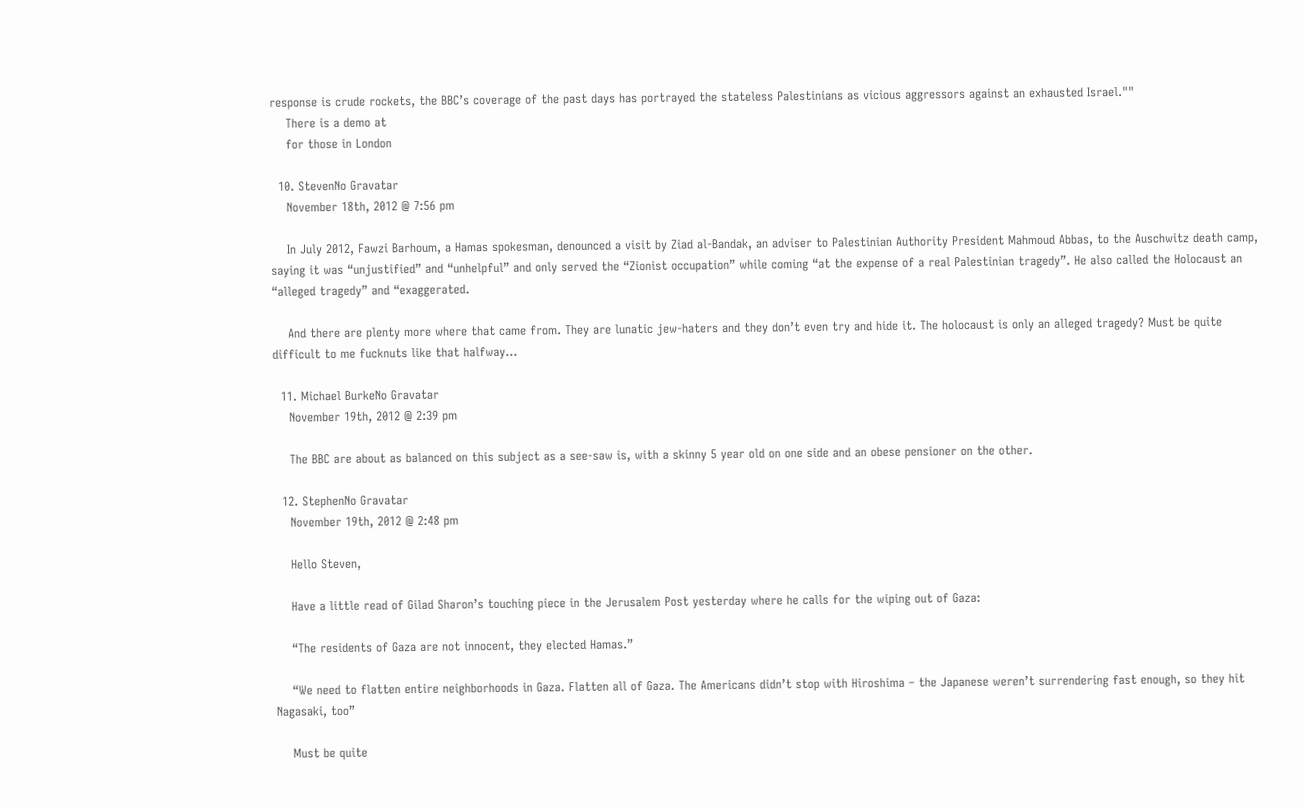response is crude rockets, the BBC’s coverage of the past days has portrayed the stateless Palestinians as vicious aggressors against an exhausted Israel.""
    There is a demo at
    for those in London

  10. StevenNo Gravatar
    November 18th, 2012 @ 7:56 pm

    In July 2012, Fawzi Barhoum, a Hamas spokesman, denounced a visit by Ziad al-Bandak, an adviser to Palestinian Authority President Mahmoud Abbas, to the Auschwitz death camp, saying it was “unjustified” and “unhelpful” and only served the “Zionist occupation” while coming “at the expense of a real Palestinian tragedy”. He also called the Holocaust an “alleged tragedy” and “exaggerated.

    And there are plenty more where that came from. They are lunatic jew-haters and they don’t even try and hide it. The holocaust is only an alleged tragedy? Must be quite difficult to me fucknuts like that halfway…

  11. Michael BurkeNo Gravatar
    November 19th, 2012 @ 2:39 pm

    The BBC are about as balanced on this subject as a see-saw is, with a skinny 5 year old on one side and an obese pensioner on the other.

  12. StephenNo Gravatar
    November 19th, 2012 @ 2:48 pm

    Hello Steven,

    Have a little read of Gilad Sharon’s touching piece in the Jerusalem Post yesterday where he calls for the wiping out of Gaza:

    “The residents of Gaza are not innocent, they elected Hamas.”

    “We need to flatten entire neighborhoods in Gaza. Flatten all of Gaza. The Americans didn’t stop with Hiroshima – the Japanese weren’t surrendering fast enough, so they hit Nagasaki, too”

    Must be quite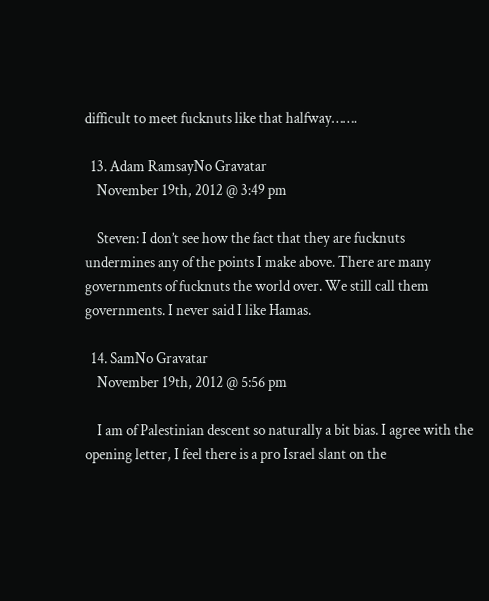difficult to meet fucknuts like that halfway…….

  13. Adam RamsayNo Gravatar
    November 19th, 2012 @ 3:49 pm

    Steven: I don’t see how the fact that they are fucknuts undermines any of the points I make above. There are many governments of fucknuts the world over. We still call them governments. I never said I like Hamas.

  14. SamNo Gravatar
    November 19th, 2012 @ 5:56 pm

    I am of Palestinian descent so naturally a bit bias. I agree with the opening letter, I feel there is a pro Israel slant on the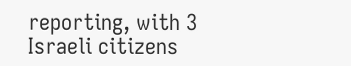reporting, with 3 Israeli citizens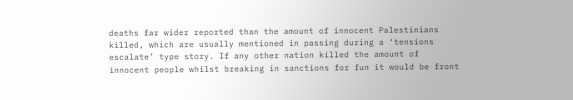deaths far wider reported than the amount of innocent Palestinians killed, which are usually mentioned in passing during a ‘tensions escalate’ type story. If any other nation killed the amount of innocent people whilst breaking in sanctions for fun it would be front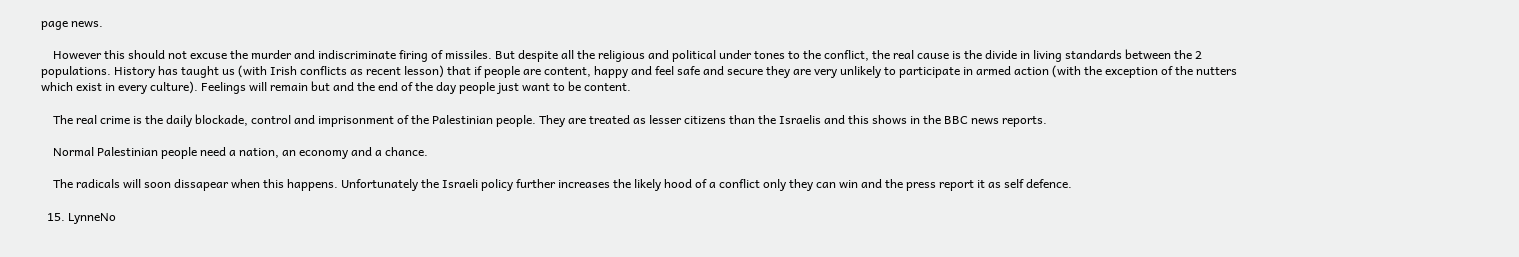page news.

    However this should not excuse the murder and indiscriminate firing of missiles. But despite all the religious and political under tones to the conflict, the real cause is the divide in living standards between the 2 populations. History has taught us (with Irish conflicts as recent lesson) that if people are content, happy and feel safe and secure they are very unlikely to participate in armed action (with the exception of the nutters which exist in every culture). Feelings will remain but and the end of the day people just want to be content.

    The real crime is the daily blockade, control and imprisonment of the Palestinian people. They are treated as lesser citizens than the Israelis and this shows in the BBC news reports.

    Normal Palestinian people need a nation, an economy and a chance.

    The radicals will soon dissapear when this happens. Unfortunately the Israeli policy further increases the likely hood of a conflict only they can win and the press report it as self defence.

  15. LynneNo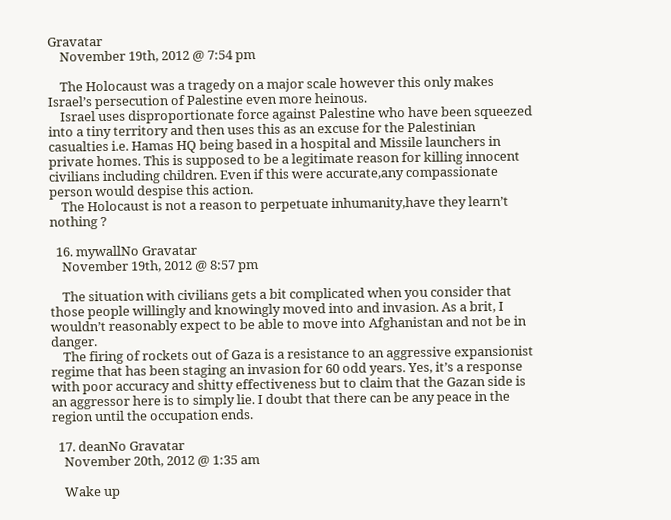Gravatar
    November 19th, 2012 @ 7:54 pm

    The Holocaust was a tragedy on a major scale however this only makes Israel’s persecution of Palestine even more heinous.
    Israel uses disproportionate force against Palestine who have been squeezed into a tiny territory and then uses this as an excuse for the Palestinian casualties i.e. Hamas HQ being based in a hospital and Missile launchers in private homes. This is supposed to be a legitimate reason for killing innocent civilians including children. Even if this were accurate,any compassionate person would despise this action.
    The Holocaust is not a reason to perpetuate inhumanity,have they learn’t nothing ?

  16. mywallNo Gravatar
    November 19th, 2012 @ 8:57 pm

    The situation with civilians gets a bit complicated when you consider that those people willingly and knowingly moved into and invasion. As a brit, I wouldn’t reasonably expect to be able to move into Afghanistan and not be in danger.
    The firing of rockets out of Gaza is a resistance to an aggressive expansionist regime that has been staging an invasion for 60 odd years. Yes, it’s a response with poor accuracy and shitty effectiveness but to claim that the Gazan side is an aggressor here is to simply lie. I doubt that there can be any peace in the region until the occupation ends.

  17. deanNo Gravatar
    November 20th, 2012 @ 1:35 am

    Wake up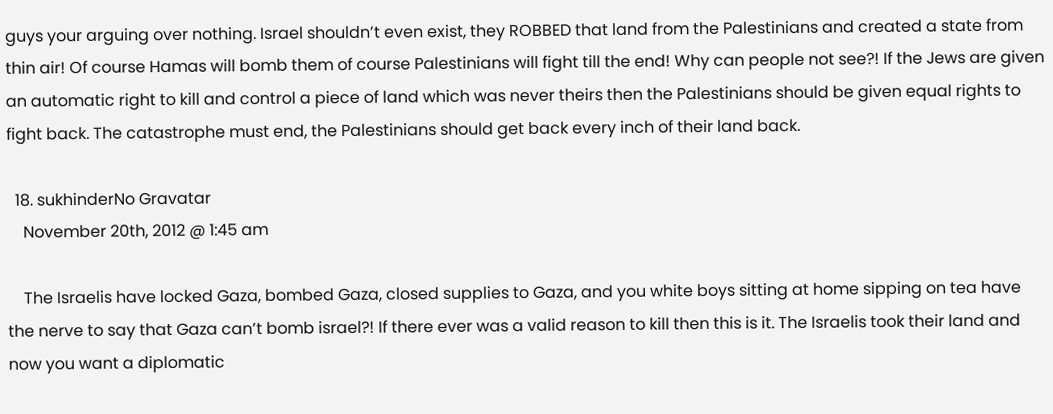guys your arguing over nothing. Israel shouldn’t even exist, they ROBBED that land from the Palestinians and created a state from thin air! Of course Hamas will bomb them of course Palestinians will fight till the end! Why can people not see?! If the Jews are given an automatic right to kill and control a piece of land which was never theirs then the Palestinians should be given equal rights to fight back. The catastrophe must end, the Palestinians should get back every inch of their land back.

  18. sukhinderNo Gravatar
    November 20th, 2012 @ 1:45 am

    The Israelis have locked Gaza, bombed Gaza, closed supplies to Gaza, and you white boys sitting at home sipping on tea have the nerve to say that Gaza can’t bomb israel?! If there ever was a valid reason to kill then this is it. The Israelis took their land and now you want a diplomatic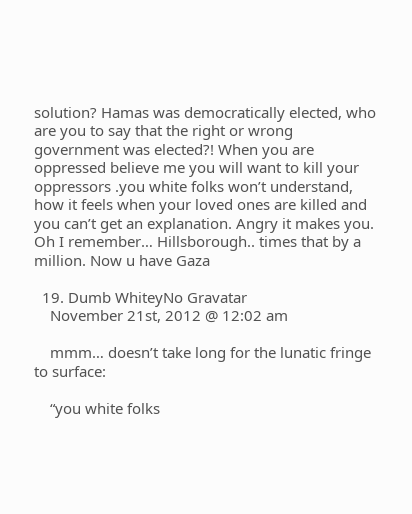solution? Hamas was democratically elected, who are you to say that the right or wrong government was elected?! When you are oppressed believe me you will want to kill your oppressors .you white folks won’t understand, how it feels when your loved ones are killed and you can’t get an explanation. Angry it makes you. Oh I remember… Hillsborough.. times that by a million. Now u have Gaza

  19. Dumb WhiteyNo Gravatar
    November 21st, 2012 @ 12:02 am

    mmm… doesn’t take long for the lunatic fringe to surface:

    “you white folks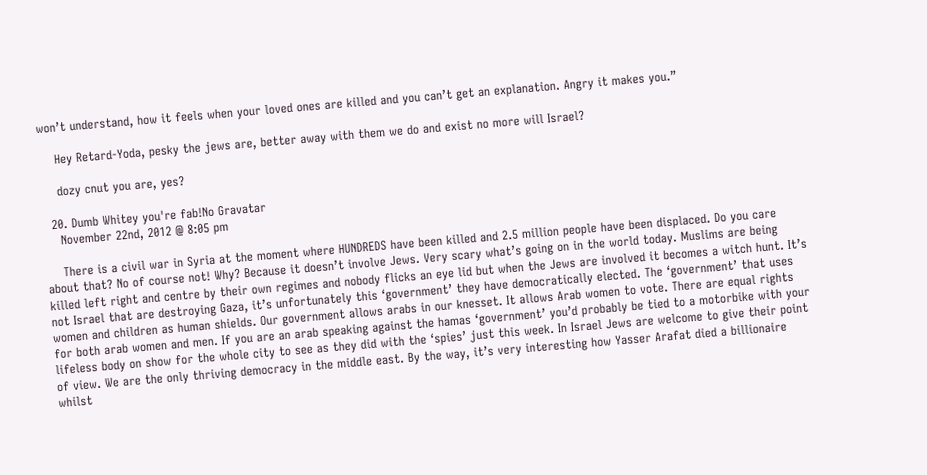won’t understand, how it feels when your loved ones are killed and you can’t get an explanation. Angry it makes you.”

    Hey Retard-Yoda, pesky the jews are, better away with them we do and exist no more will Israel?

    dozy cnut you are, yes?

  20. Dumb Whitey you're fab!No Gravatar
    November 22nd, 2012 @ 8:05 pm

    There is a civil war in Syria at the moment where HUNDREDS have been killed and 2.5 million people have been displaced. Do you care about that? No of course not! Why? Because it doesn’t involve Jews. Very scary what’s going on in the world today. Muslims are being killed left right and centre by their own regimes and nobody flicks an eye lid but when the Jews are involved it becomes a witch hunt. It’s not Israel that are destroying Gaza, it’s unfortunately this ‘government’ they have democratically elected. The ‘government’ that uses women and children as human shields. Our government allows arabs in our knesset. It allows Arab women to vote. There are equal rights for both arab women and men. If you are an arab speaking against the hamas ‘government’ you’d probably be tied to a motorbike with your lifeless body on show for the whole city to see as they did with the ‘spies’ just this week. In Israel Jews are welcome to give their point of view. We are the only thriving democracy in the middle east. By the way, it’s very interesting how Yasser Arafat died a billionaire whilst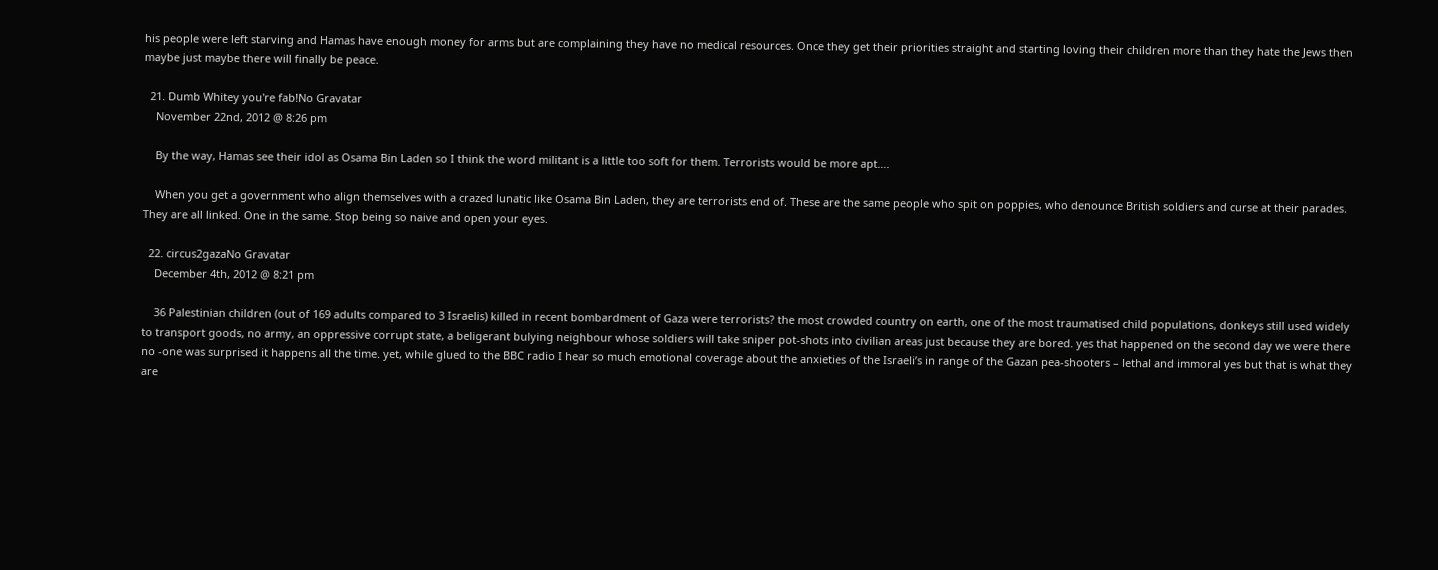his people were left starving and Hamas have enough money for arms but are complaining they have no medical resources. Once they get their priorities straight and starting loving their children more than they hate the Jews then maybe just maybe there will finally be peace.

  21. Dumb Whitey you're fab!No Gravatar
    November 22nd, 2012 @ 8:26 pm

    By the way, Hamas see their idol as Osama Bin Laden so I think the word militant is a little too soft for them. Terrorists would be more apt….

    When you get a government who align themselves with a crazed lunatic like Osama Bin Laden, they are terrorists end of. These are the same people who spit on poppies, who denounce British soldiers and curse at their parades. They are all linked. One in the same. Stop being so naive and open your eyes.

  22. circus2gazaNo Gravatar
    December 4th, 2012 @ 8:21 pm

    36 Palestinian children (out of 169 adults compared to 3 Israelis) killed in recent bombardment of Gaza were terrorists? the most crowded country on earth, one of the most traumatised child populations, donkeys still used widely to transport goods, no army, an oppressive corrupt state, a beligerant bulying neighbour whose soldiers will take sniper pot-shots into civilian areas just because they are bored. yes that happened on the second day we were there no -one was surprised it happens all the time. yet, while glued to the BBC radio I hear so much emotional coverage about the anxieties of the Israeli’s in range of the Gazan pea-shooters – lethal and immoral yes but that is what they are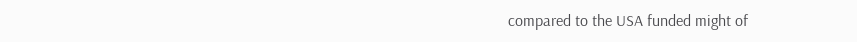compared to the USA funded might of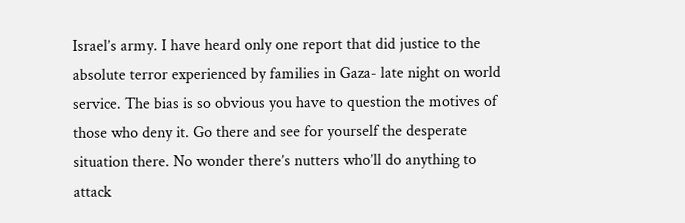Israel’s army. I have heard only one report that did justice to the absolute terror experienced by families in Gaza- late night on world service. The bias is so obvious you have to question the motives of those who deny it. Go there and see for yourself the desperate situation there. No wonder there’s nutters who’ll do anything to attack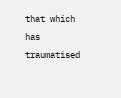that which has traumatised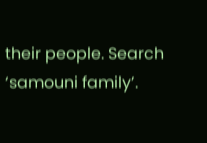their people. Search ‘samouni family’.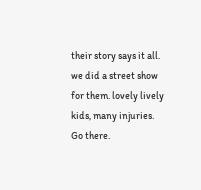their story says it all. we did a street show for them. lovely lively kids, many injuries. Go there.